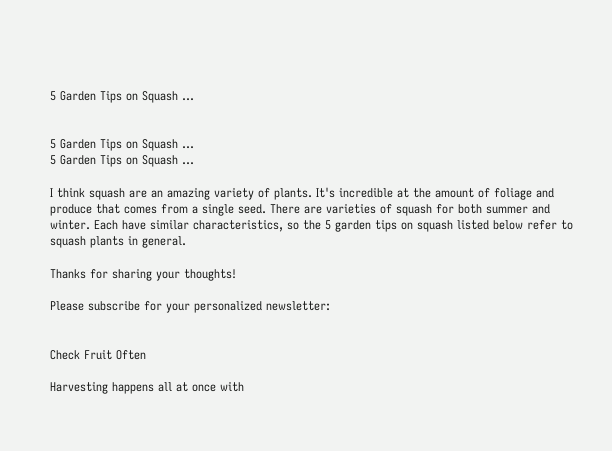5 Garden Tips on Squash ...


5 Garden Tips on Squash ...
5 Garden Tips on Squash ...

I think squash are an amazing variety of plants. It's incredible at the amount of foliage and produce that comes from a single seed. There are varieties of squash for both summer and winter. Each have similar characteristics, so the 5 garden tips on squash listed below refer to squash plants in general.

Thanks for sharing your thoughts!

Please subscribe for your personalized newsletter:


Check Fruit Often

Harvesting happens all at once with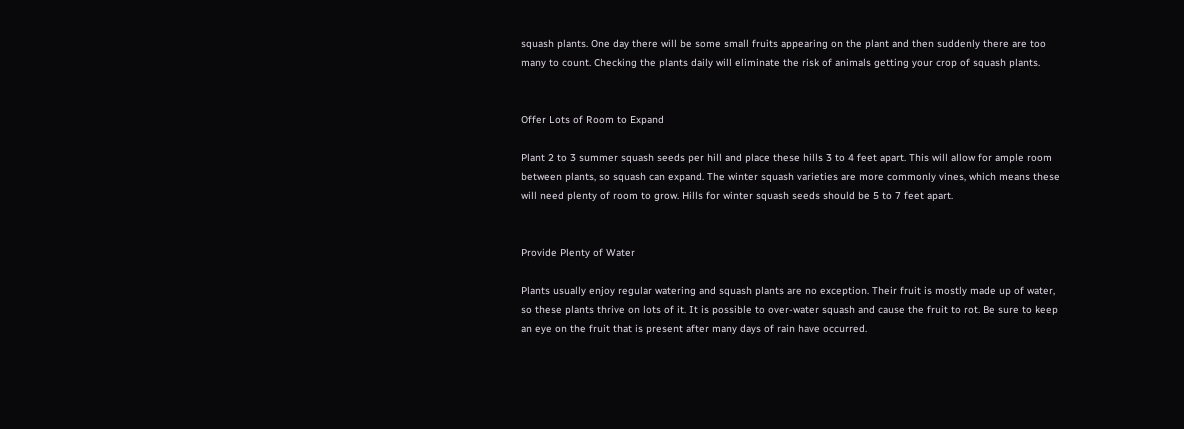squash plants. One day there will be some small fruits appearing on the plant and then suddenly there are too many to count. Checking the plants daily will eliminate the risk of animals getting your crop of squash plants.


Offer Lots of Room to Expand

Plant 2 to 3 summer squash seeds per hill and place these hills 3 to 4 feet apart. This will allow for ample room between plants, so squash can expand. The winter squash varieties are more commonly vines, which means these will need plenty of room to grow. Hills for winter squash seeds should be 5 to 7 feet apart.


Provide Plenty of Water

Plants usually enjoy regular watering and squash plants are no exception. Their fruit is mostly made up of water, so these plants thrive on lots of it. It is possible to over-water squash and cause the fruit to rot. Be sure to keep an eye on the fruit that is present after many days of rain have occurred.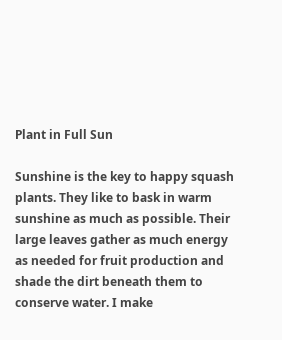Plant in Full Sun

Sunshine is the key to happy squash plants. They like to bask in warm sunshine as much as possible. Their large leaves gather as much energy as needed for fruit production and shade the dirt beneath them to conserve water. I make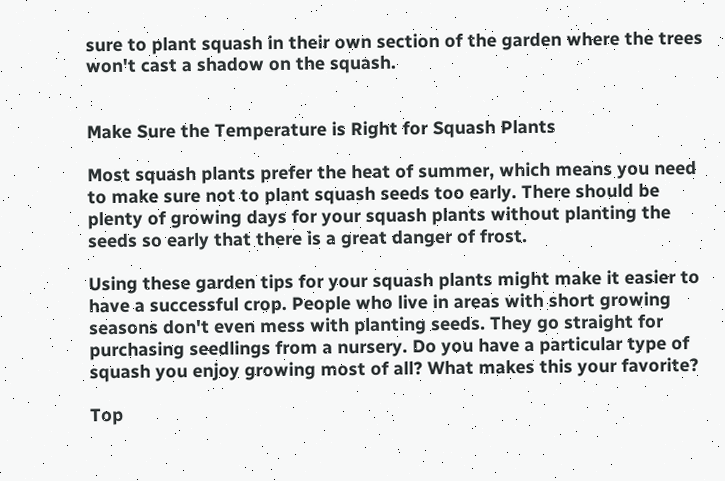sure to plant squash in their own section of the garden where the trees won't cast a shadow on the squash.


Make Sure the Temperature is Right for Squash Plants

Most squash plants prefer the heat of summer, which means you need to make sure not to plant squash seeds too early. There should be plenty of growing days for your squash plants without planting the seeds so early that there is a great danger of frost.

Using these garden tips for your squash plants might make it easier to have a successful crop. People who live in areas with short growing seasons don't even mess with planting seeds. They go straight for purchasing seedlings from a nursery. Do you have a particular type of squash you enjoy growing most of all? What makes this your favorite?

Top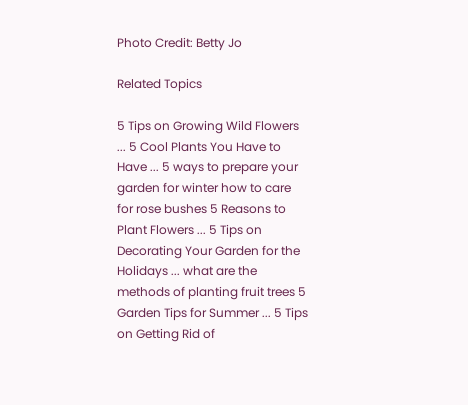Photo Credit: Betty Jo

Related Topics

5 Tips on Growing Wild Flowers ... 5 Cool Plants You Have to Have ... 5 ways to prepare your garden for winter how to care for rose bushes 5 Reasons to Plant Flowers ... 5 Tips on Decorating Your Garden for the Holidays ... what are the methods of planting fruit trees 5 Garden Tips for Summer ... 5 Tips on Getting Rid of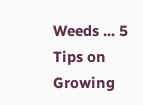Weeds ... 5 Tips on Growing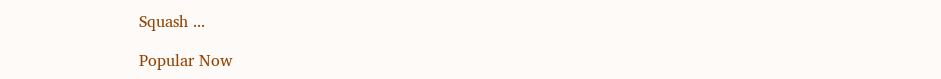Squash ...

Popular Now